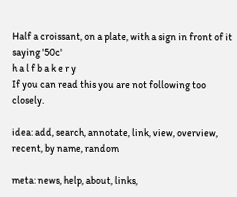Half a croissant, on a plate, with a sign in front of it saying '50c'
h a l f b a k e r y
If you can read this you are not following too closely.

idea: add, search, annotate, link, view, overview, recent, by name, random

meta: news, help, about, links,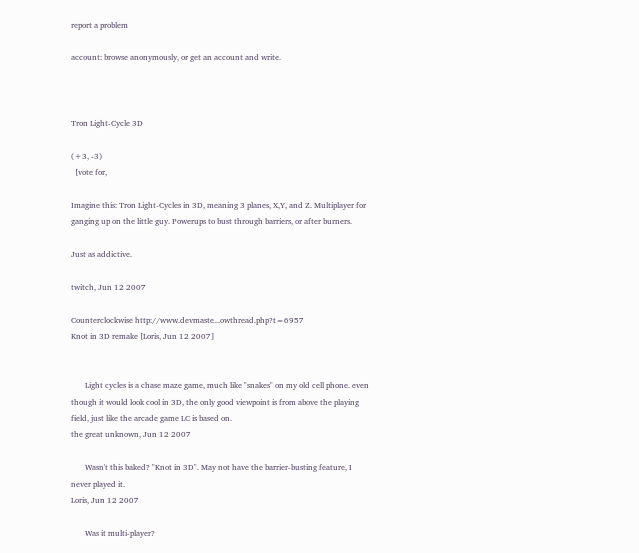report a problem

account: browse anonymously, or get an account and write.



Tron Light-Cycle 3D

(+3, -3)
  [vote for,

Imagine this: Tron Light-Cycles in 3D, meaning 3 planes, X,Y, and Z. Multiplayer for ganging up on the little guy. Powerups to bust through barriers, or after burners.

Just as addictive.

twitch, Jun 12 2007

Counterclockwise http://www.devmaste...owthread.php?t=6957
Knot in 3D remake [Loris, Jun 12 2007]


       Light cycles is a chase maze game, much like "snakes" on my old cell phone. even though it would look cool in 3D, the only good viewpoint is from above the playing field, just like the arcade game LC is based on.
the great unknown, Jun 12 2007

       Wasn't this baked? "Knot in 3D". May not have the barrier-busting feature, I never played it.
Loris, Jun 12 2007

       Was it multi-player?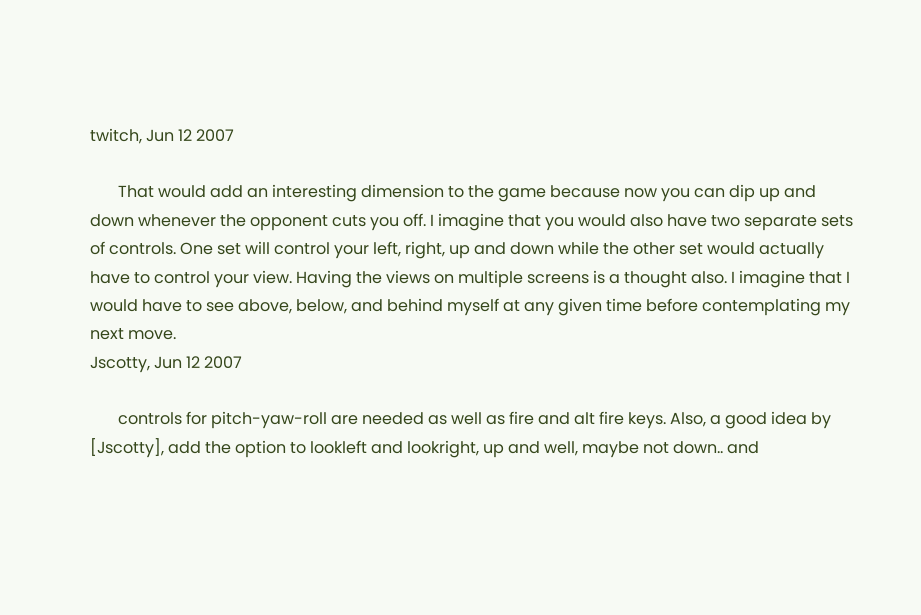twitch, Jun 12 2007

       That would add an interesting dimension to the game because now you can dip up and down whenever the opponent cuts you off. I imagine that you would also have two separate sets of controls. One set will control your left, right, up and down while the other set would actually have to control your view. Having the views on multiple screens is a thought also. I imagine that I would have to see above, below, and behind myself at any given time before contemplating my next move.
Jscotty, Jun 12 2007

       controls for pitch-yaw-roll are needed as well as fire and alt fire keys. Also, a good idea by [Jscotty], add the option to lookleft and lookright, up and well, maybe not down.. and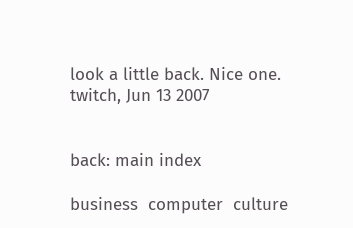look a little back. Nice one.
twitch, Jun 13 2007


back: main index

business  computer  culture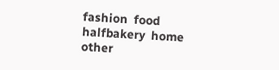fashion  food  halfbakery  home  other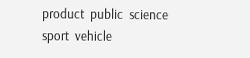product  public  science  sport  vehicle